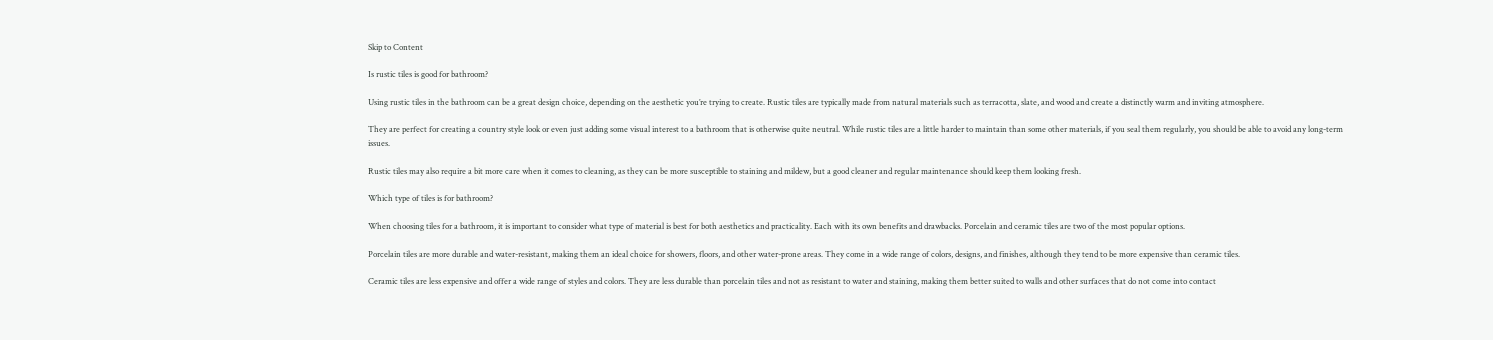Skip to Content

Is rustic tiles is good for bathroom?

Using rustic tiles in the bathroom can be a great design choice, depending on the aesthetic you’re trying to create. Rustic tiles are typically made from natural materials such as terracotta, slate, and wood and create a distinctly warm and inviting atmosphere.

They are perfect for creating a country style look or even just adding some visual interest to a bathroom that is otherwise quite neutral. While rustic tiles are a little harder to maintain than some other materials, if you seal them regularly, you should be able to avoid any long-term issues.

Rustic tiles may also require a bit more care when it comes to cleaning, as they can be more susceptible to staining and mildew, but a good cleaner and regular maintenance should keep them looking fresh.

Which type of tiles is for bathroom?

When choosing tiles for a bathroom, it is important to consider what type of material is best for both aesthetics and practicality. Each with its own benefits and drawbacks. Porcelain and ceramic tiles are two of the most popular options.

Porcelain tiles are more durable and water-resistant, making them an ideal choice for showers, floors, and other water-prone areas. They come in a wide range of colors, designs, and finishes, although they tend to be more expensive than ceramic tiles.

Ceramic tiles are less expensive and offer a wide range of styles and colors. They are less durable than porcelain tiles and not as resistant to water and staining, making them better suited to walls and other surfaces that do not come into contact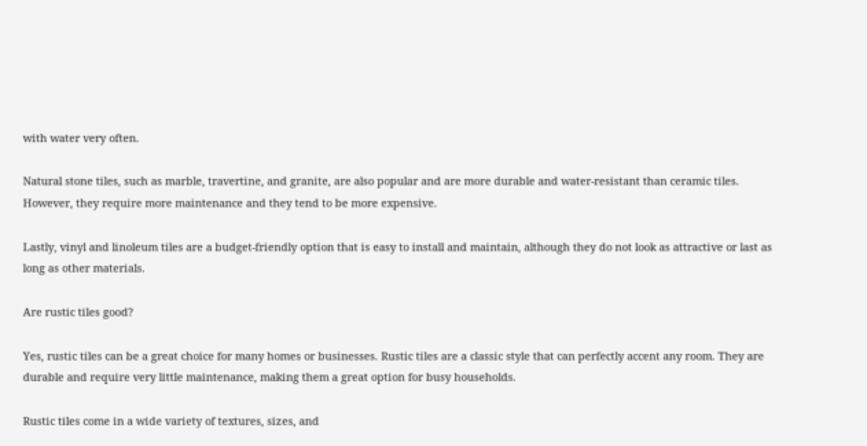with water very often.

Natural stone tiles, such as marble, travertine, and granite, are also popular and are more durable and water-resistant than ceramic tiles. However, they require more maintenance and they tend to be more expensive.

Lastly, vinyl and linoleum tiles are a budget-friendly option that is easy to install and maintain, although they do not look as attractive or last as long as other materials.

Are rustic tiles good?

Yes, rustic tiles can be a great choice for many homes or businesses. Rustic tiles are a classic style that can perfectly accent any room. They are durable and require very little maintenance, making them a great option for busy households.

Rustic tiles come in a wide variety of textures, sizes, and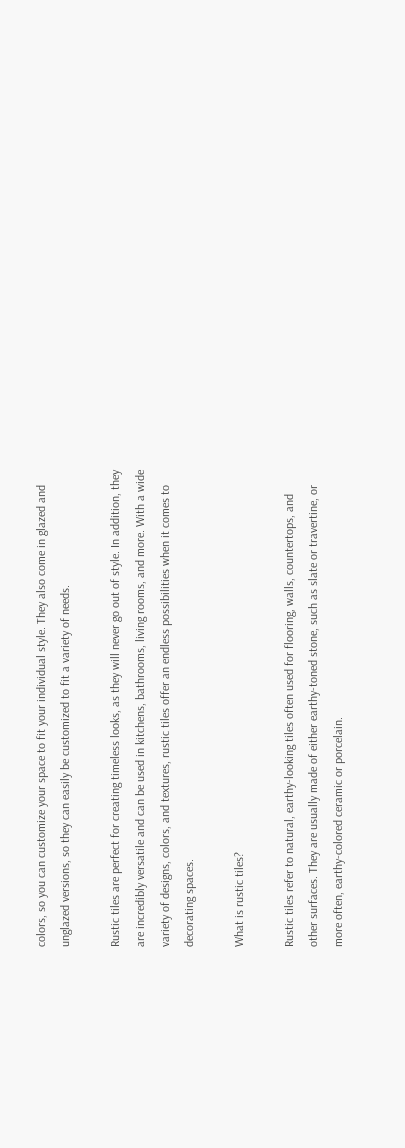colors, so you can customize your space to fit your individual style. They also come in glazed and unglazed versions, so they can easily be customized to fit a variety of needs.

Rustic tiles are perfect for creating timeless looks, as they will never go out of style. In addition, they are incredibly versatile and can be used in kitchens, bathrooms, living rooms, and more. With a wide variety of designs, colors, and textures, rustic tiles offer an endless possibilities when it comes to decorating spaces.

What is rustic tiles?

Rustic tiles refer to natural, earthy-looking tiles often used for flooring, walls, countertops, and other surfaces. They are usually made of either earthy-toned stone, such as slate or travertine, or more often, earthy-colored ceramic or porcelain.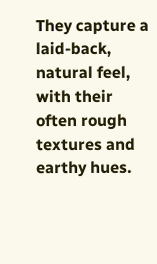They capture a laid-back, natural feel, with their often rough textures and earthy hues.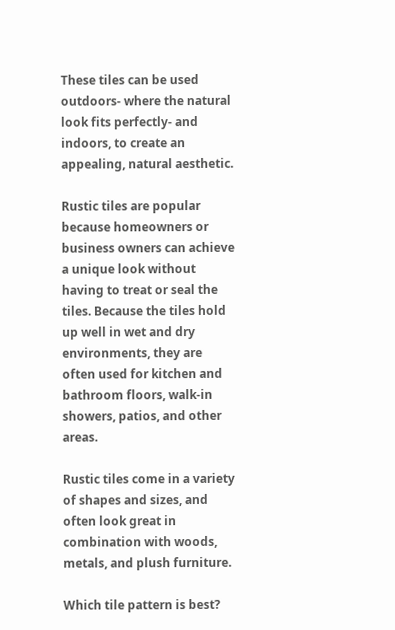These tiles can be used outdoors- where the natural look fits perfectly- and indoors, to create an appealing, natural aesthetic.

Rustic tiles are popular because homeowners or business owners can achieve a unique look without having to treat or seal the tiles. Because the tiles hold up well in wet and dry environments, they are often used for kitchen and bathroom floors, walk-in showers, patios, and other areas.

Rustic tiles come in a variety of shapes and sizes, and often look great in combination with woods, metals, and plush furniture.

Which tile pattern is best?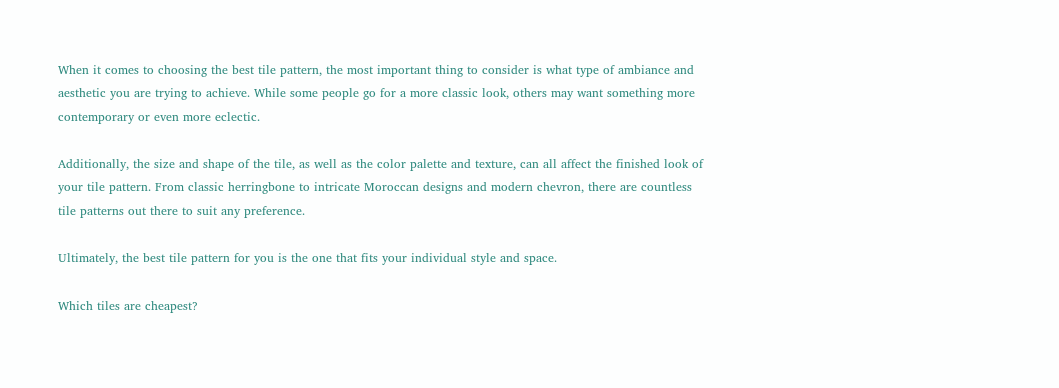When it comes to choosing the best tile pattern, the most important thing to consider is what type of ambiance and aesthetic you are trying to achieve. While some people go for a more classic look, others may want something more contemporary or even more eclectic.

Additionally, the size and shape of the tile, as well as the color palette and texture, can all affect the finished look of your tile pattern. From classic herringbone to intricate Moroccan designs and modern chevron, there are countless tile patterns out there to suit any preference.

Ultimately, the best tile pattern for you is the one that fits your individual style and space.

Which tiles are cheapest?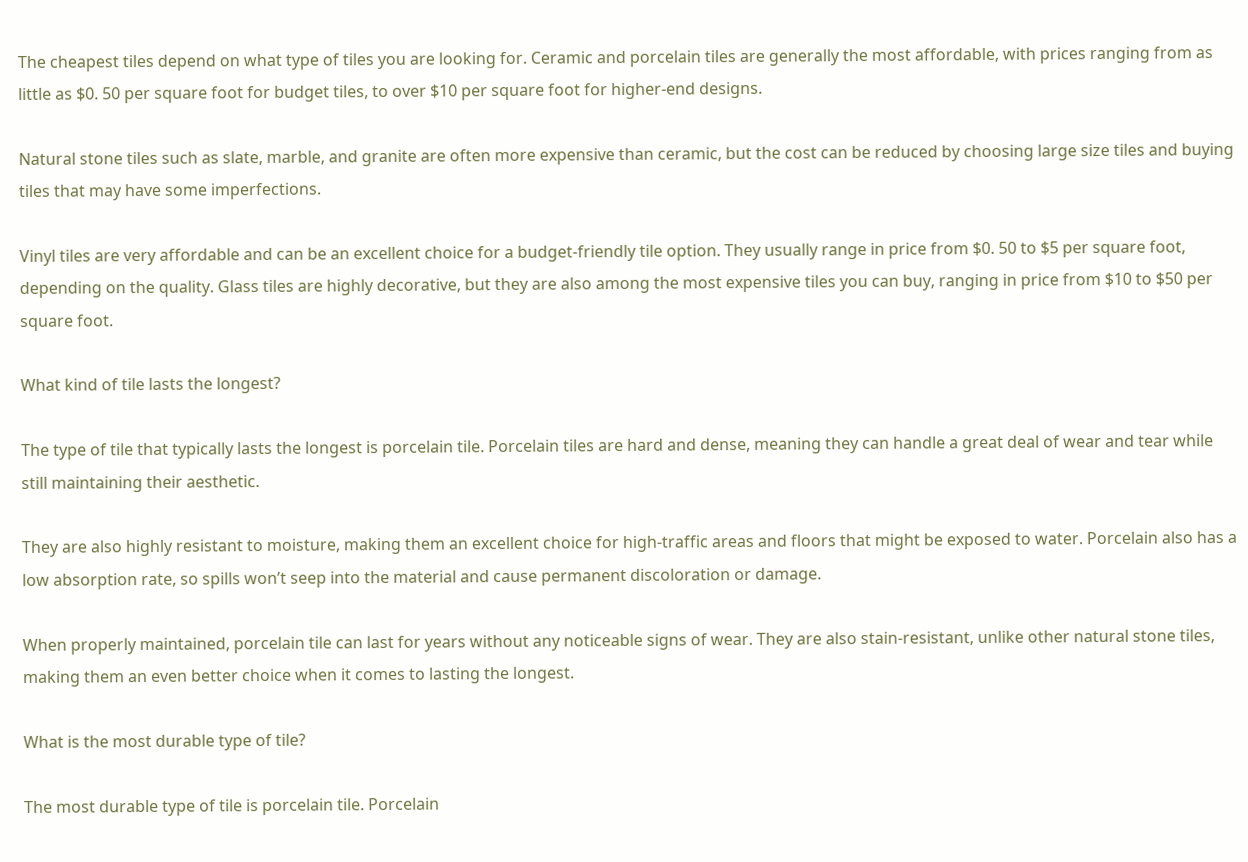The cheapest tiles depend on what type of tiles you are looking for. Ceramic and porcelain tiles are generally the most affordable, with prices ranging from as little as $0. 50 per square foot for budget tiles, to over $10 per square foot for higher-end designs.

Natural stone tiles such as slate, marble, and granite are often more expensive than ceramic, but the cost can be reduced by choosing large size tiles and buying tiles that may have some imperfections.

Vinyl tiles are very affordable and can be an excellent choice for a budget-friendly tile option. They usually range in price from $0. 50 to $5 per square foot, depending on the quality. Glass tiles are highly decorative, but they are also among the most expensive tiles you can buy, ranging in price from $10 to $50 per square foot.

What kind of tile lasts the longest?

The type of tile that typically lasts the longest is porcelain tile. Porcelain tiles are hard and dense, meaning they can handle a great deal of wear and tear while still maintaining their aesthetic.

They are also highly resistant to moisture, making them an excellent choice for high-traffic areas and floors that might be exposed to water. Porcelain also has a low absorption rate, so spills won’t seep into the material and cause permanent discoloration or damage.

When properly maintained, porcelain tile can last for years without any noticeable signs of wear. They are also stain-resistant, unlike other natural stone tiles, making them an even better choice when it comes to lasting the longest.

What is the most durable type of tile?

The most durable type of tile is porcelain tile. Porcelain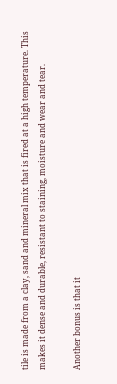tile is made from a clay, sand and mineral mix that is fired at a high temperature. This makes it dense and durable, resistant to staining, moisture and wear and tear.

Another bonus is that it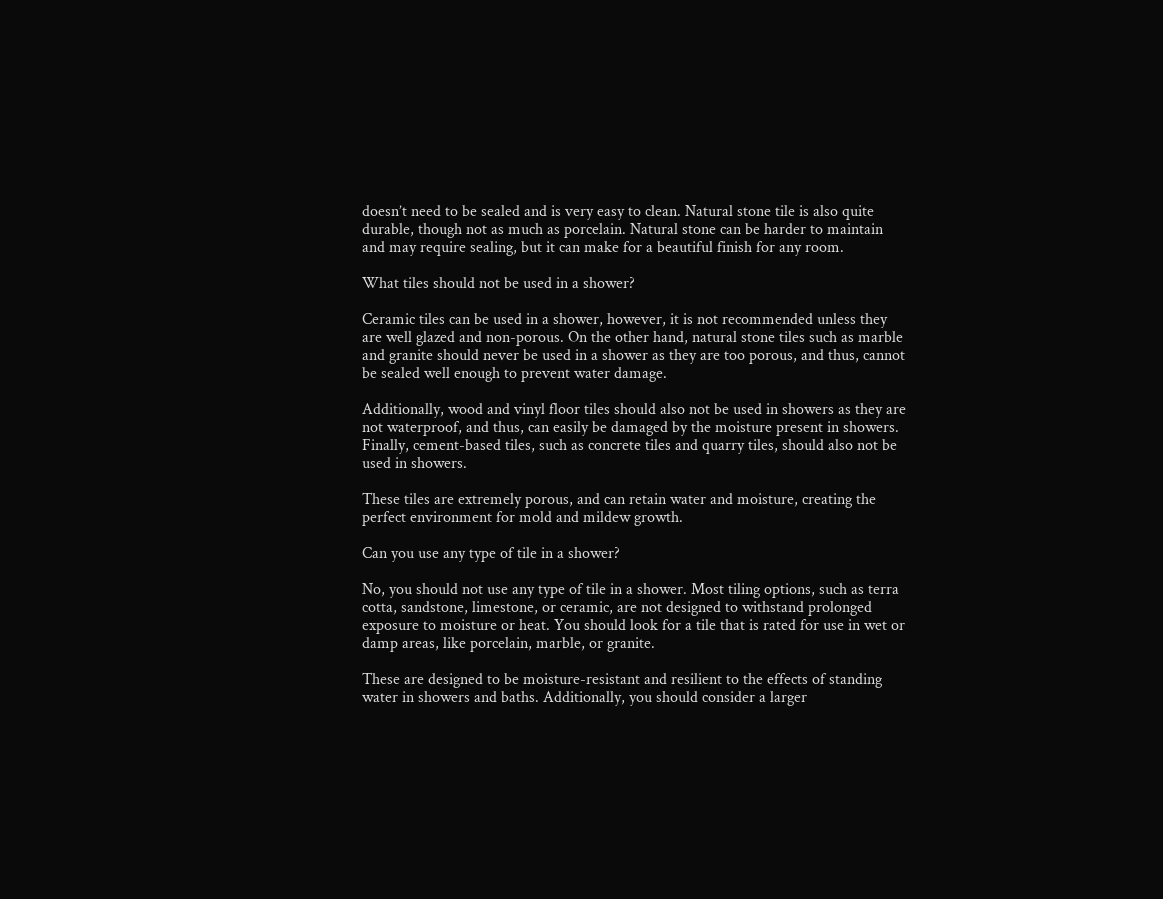doesn’t need to be sealed and is very easy to clean. Natural stone tile is also quite durable, though not as much as porcelain. Natural stone can be harder to maintain and may require sealing, but it can make for a beautiful finish for any room.

What tiles should not be used in a shower?

Ceramic tiles can be used in a shower, however, it is not recommended unless they are well glazed and non-porous. On the other hand, natural stone tiles such as marble and granite should never be used in a shower as they are too porous, and thus, cannot be sealed well enough to prevent water damage.

Additionally, wood and vinyl floor tiles should also not be used in showers as they are not waterproof, and thus, can easily be damaged by the moisture present in showers. Finally, cement-based tiles, such as concrete tiles and quarry tiles, should also not be used in showers.

These tiles are extremely porous, and can retain water and moisture, creating the perfect environment for mold and mildew growth.

Can you use any type of tile in a shower?

No, you should not use any type of tile in a shower. Most tiling options, such as terra cotta, sandstone, limestone, or ceramic, are not designed to withstand prolonged exposure to moisture or heat. You should look for a tile that is rated for use in wet or damp areas, like porcelain, marble, or granite.

These are designed to be moisture-resistant and resilient to the effects of standing water in showers and baths. Additionally, you should consider a larger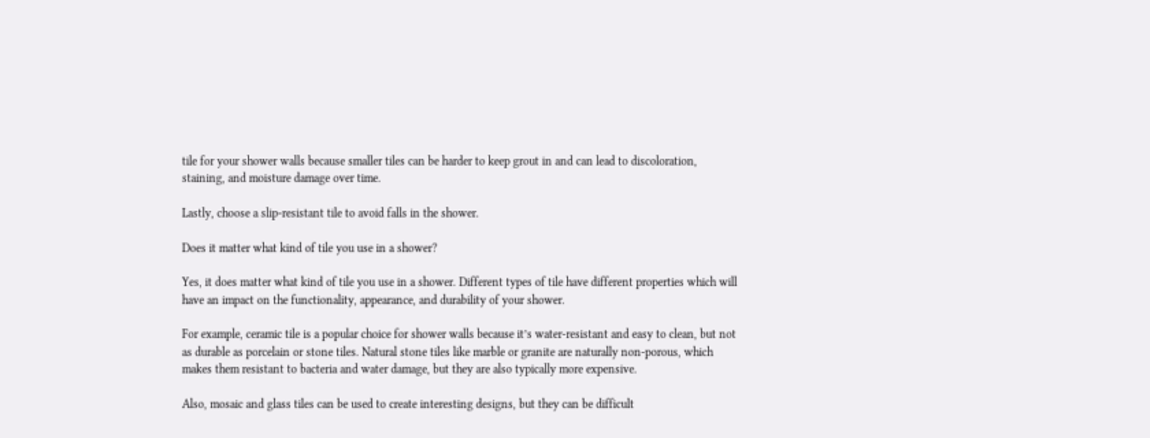tile for your shower walls because smaller tiles can be harder to keep grout in and can lead to discoloration, staining, and moisture damage over time.

Lastly, choose a slip-resistant tile to avoid falls in the shower.

Does it matter what kind of tile you use in a shower?

Yes, it does matter what kind of tile you use in a shower. Different types of tile have different properties which will have an impact on the functionality, appearance, and durability of your shower.

For example, ceramic tile is a popular choice for shower walls because it’s water-resistant and easy to clean, but not as durable as porcelain or stone tiles. Natural stone tiles like marble or granite are naturally non-porous, which makes them resistant to bacteria and water damage, but they are also typically more expensive.

Also, mosaic and glass tiles can be used to create interesting designs, but they can be difficult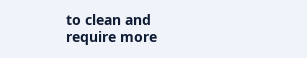to clean and require more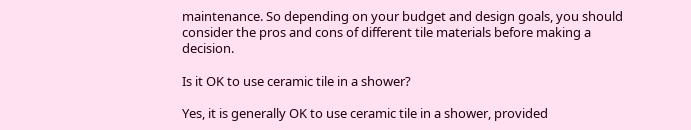maintenance. So depending on your budget and design goals, you should consider the pros and cons of different tile materials before making a decision.

Is it OK to use ceramic tile in a shower?

Yes, it is generally OK to use ceramic tile in a shower, provided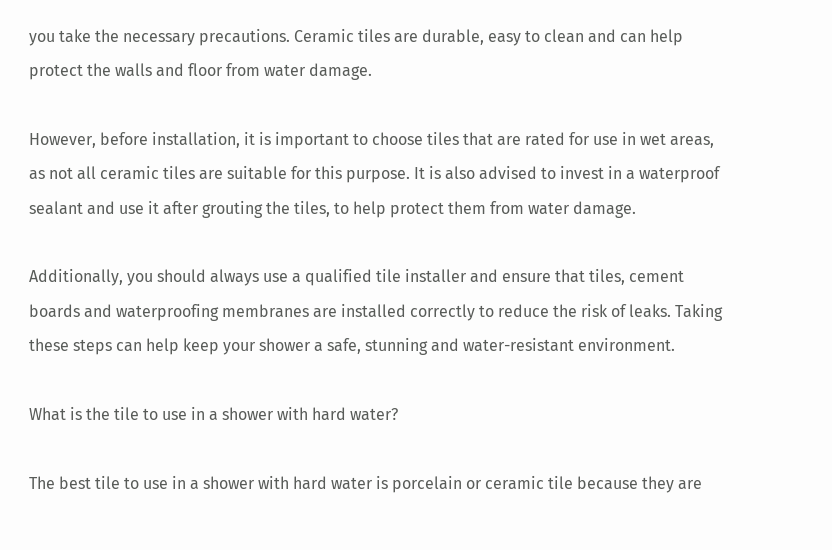you take the necessary precautions. Ceramic tiles are durable, easy to clean and can help protect the walls and floor from water damage.

However, before installation, it is important to choose tiles that are rated for use in wet areas, as not all ceramic tiles are suitable for this purpose. It is also advised to invest in a waterproof sealant and use it after grouting the tiles, to help protect them from water damage.

Additionally, you should always use a qualified tile installer and ensure that tiles, cement boards and waterproofing membranes are installed correctly to reduce the risk of leaks. Taking these steps can help keep your shower a safe, stunning and water-resistant environment.

What is the tile to use in a shower with hard water?

The best tile to use in a shower with hard water is porcelain or ceramic tile because they are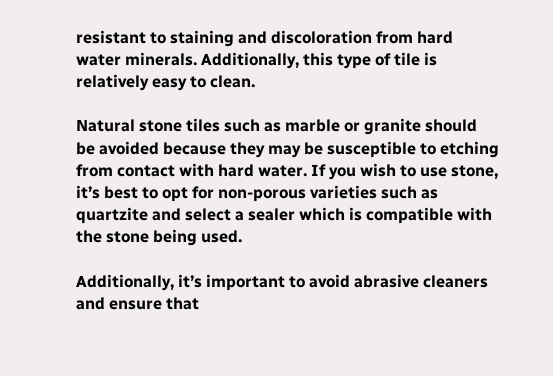resistant to staining and discoloration from hard water minerals. Additionally, this type of tile is relatively easy to clean.

Natural stone tiles such as marble or granite should be avoided because they may be susceptible to etching from contact with hard water. If you wish to use stone, it’s best to opt for non-porous varieties such as quartzite and select a sealer which is compatible with the stone being used.

Additionally, it’s important to avoid abrasive cleaners and ensure that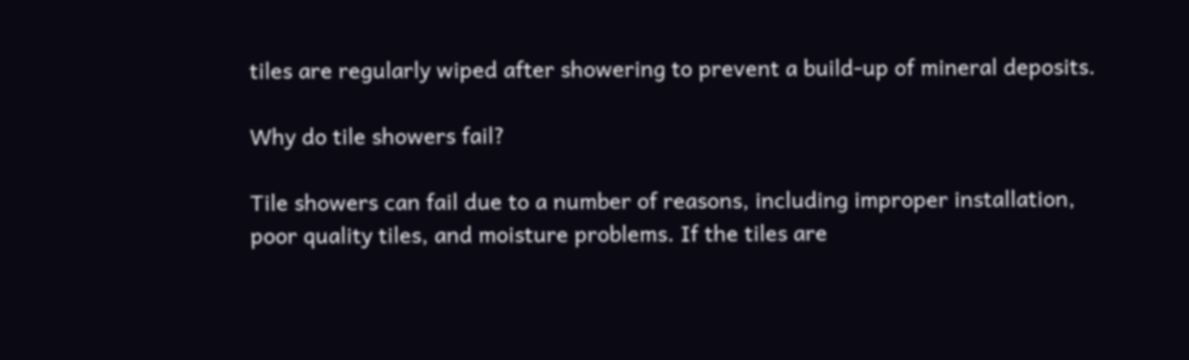tiles are regularly wiped after showering to prevent a build-up of mineral deposits.

Why do tile showers fail?

Tile showers can fail due to a number of reasons, including improper installation, poor quality tiles, and moisture problems. If the tiles are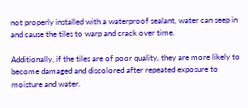not properly installed with a waterproof sealant, water can seep in and cause the tiles to warp and crack over time.

Additionally, if the tiles are of poor quality, they are more likely to become damaged and discolored after repeated exposure to moisture and water.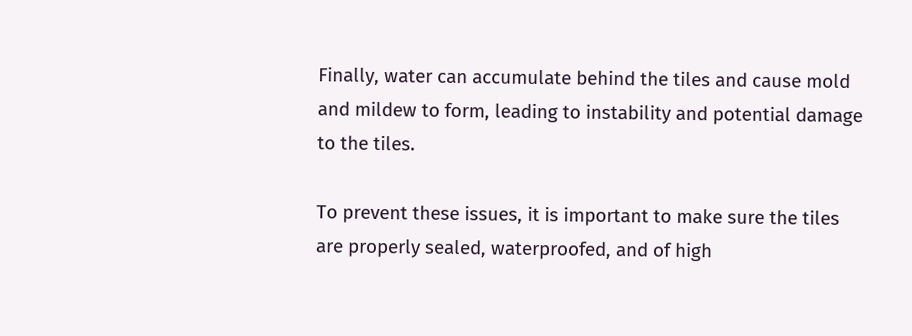Finally, water can accumulate behind the tiles and cause mold and mildew to form, leading to instability and potential damage to the tiles.

To prevent these issues, it is important to make sure the tiles are properly sealed, waterproofed, and of high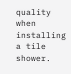quality when installing a tile shower.